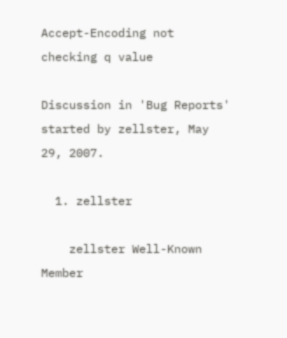Accept-Encoding not checking q value

Discussion in 'Bug Reports' started by zellster, May 29, 2007.

  1. zellster

    zellster Well-Known Member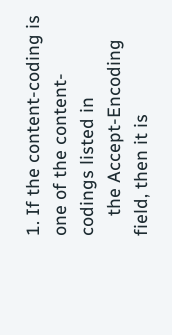1. If the content-coding is one of the content-codings listed in
    the Accept-Encoding field, then it is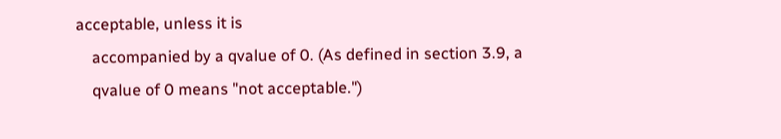acceptable, unless it is
    accompanied by a qvalue of 0. (As defined in section 3.9, a
    qvalue of 0 means "not acceptable.")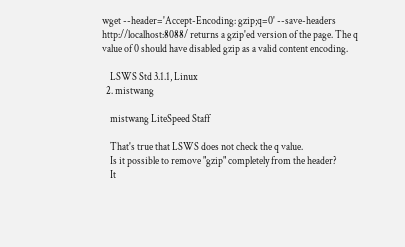wget --header='Accept-Encoding: gzip;q=0' --save-headers http://localhost:8088/ returns a gzip'ed version of the page. The q value of 0 should have disabled gzip as a valid content encoding.

    LSWS Std 3.1.1, Linux
  2. mistwang

    mistwang LiteSpeed Staff

    That's true that LSWS does not check the q value.
    Is it possible to remove "gzip" completely from the header?
    It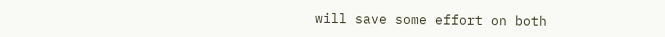will save some effort on both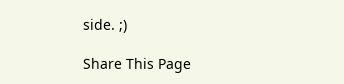side. ;)

Share This Page